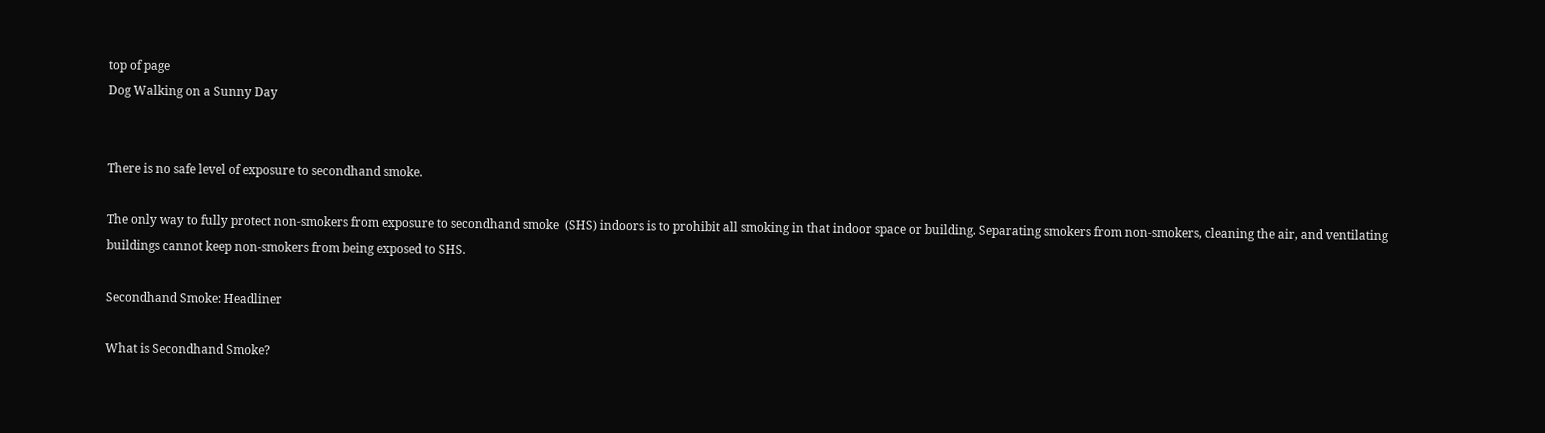top of page
Dog Walking on a Sunny Day


There is no safe level of exposure to secondhand smoke.

The only way to fully protect non-smokers from exposure to secondhand smoke  (SHS) indoors is to prohibit all smoking in that indoor space or building. Separating smokers from non-smokers, cleaning the air, and ventilating buildings cannot keep non-smokers from being exposed to SHS.

Secondhand Smoke: Headliner

What is Secondhand Smoke?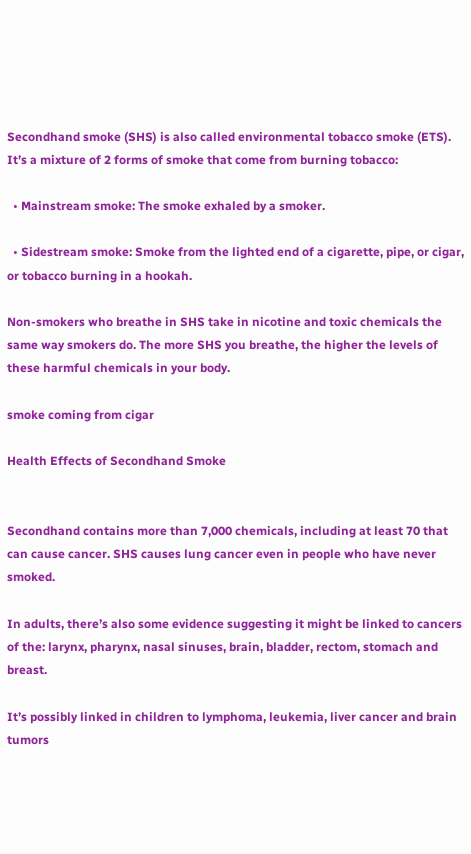Secondhand smoke (SHS) is also called environmental tobacco smoke (ETS). It’s a mixture of 2 forms of smoke that come from burning tobacco:

  • Mainstream smoke: The smoke exhaled by a smoker.

  • Sidestream smoke: Smoke from the lighted end of a cigarette, pipe, or cigar, or tobacco burning in a hookah.

Non-smokers who breathe in SHS take in nicotine and toxic chemicals the same way smokers do. The more SHS you breathe, the higher the levels of these harmful chemicals in your body.

smoke coming from cigar

Health Effects of Secondhand Smoke


Secondhand contains more than 7,000 chemicals, including at least 70 that can cause cancer. SHS causes lung cancer even in people who have never smoked.

In adults, there’s also some evidence suggesting it might be linked to cancers of the: larynx, pharynx, nasal sinuses, brain, bladder, rectom, stomach and breast.

It’s possibly linked in children to lymphoma, leukemia, liver cancer and brain tumors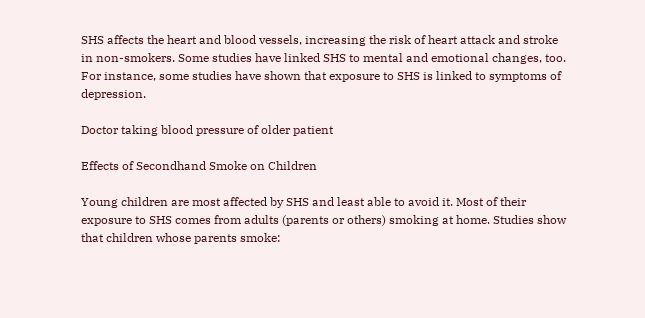SHS affects the heart and blood vessels, increasing the risk of heart attack and stroke in non-smokers. Some studies have linked SHS to mental and emotional changes, too. For instance, some studies have shown that exposure to SHS is linked to symptoms of depression.

Doctor taking blood pressure of older patient

Effects of Secondhand Smoke on Children

Young children are most affected by SHS and least able to avoid it. Most of their exposure to SHS comes from adults (parents or others) smoking at home. Studies show that children whose parents smoke: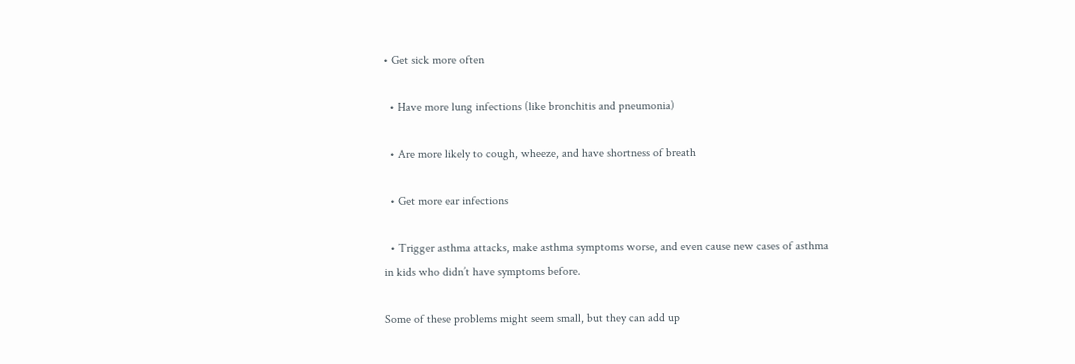• Get sick more often

  • Have more lung infections (like bronchitis and pneumonia)

  • Are more likely to cough, wheeze, and have shortness of breath

  • Get more ear infections

  • Trigger asthma attacks, make asthma symptoms worse, and even cause new cases of asthma in kids who didn’t have symptoms before.

Some of these problems might seem small, but they can add up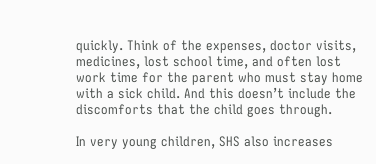quickly. Think of the expenses, doctor visits, medicines, lost school time, and often lost work time for the parent who must stay home with a sick child. And this doesn’t include the discomforts that the child goes through.

In very young children, SHS also increases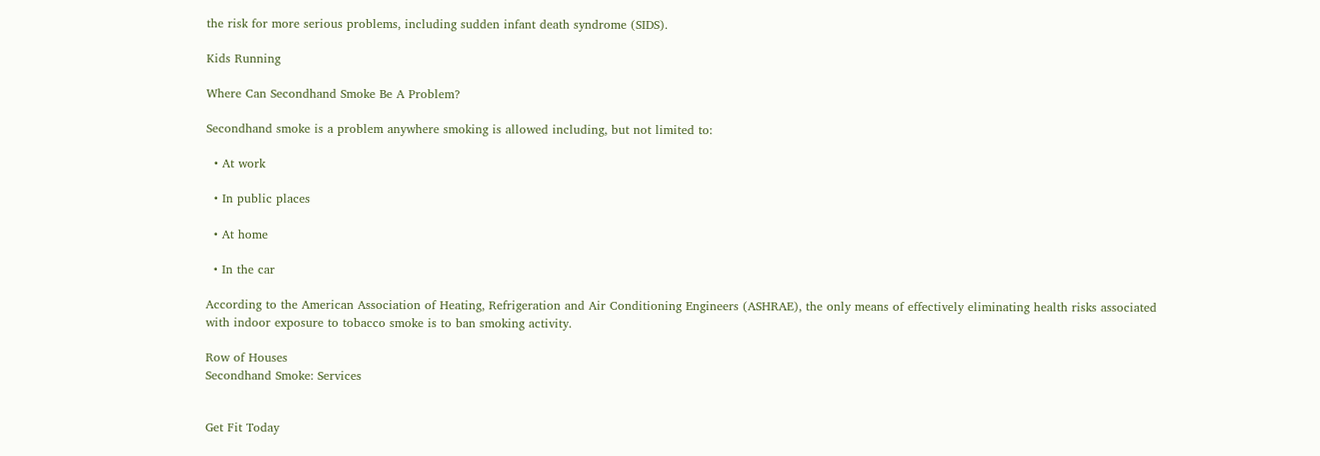the risk for more serious problems, including sudden infant death syndrome (SIDS).

Kids Running

Where Can Secondhand Smoke Be A Problem?

Secondhand smoke is a problem anywhere smoking is allowed including, but not limited to:

  • At work

  • In public places

  • At home

  • In the car

According to the American Association of Heating, Refrigeration and Air Conditioning Engineers (ASHRAE), the only means of effectively eliminating health risks associated with indoor exposure to tobacco smoke is to ban smoking activity.

Row of Houses
Secondhand Smoke: Services


Get Fit Today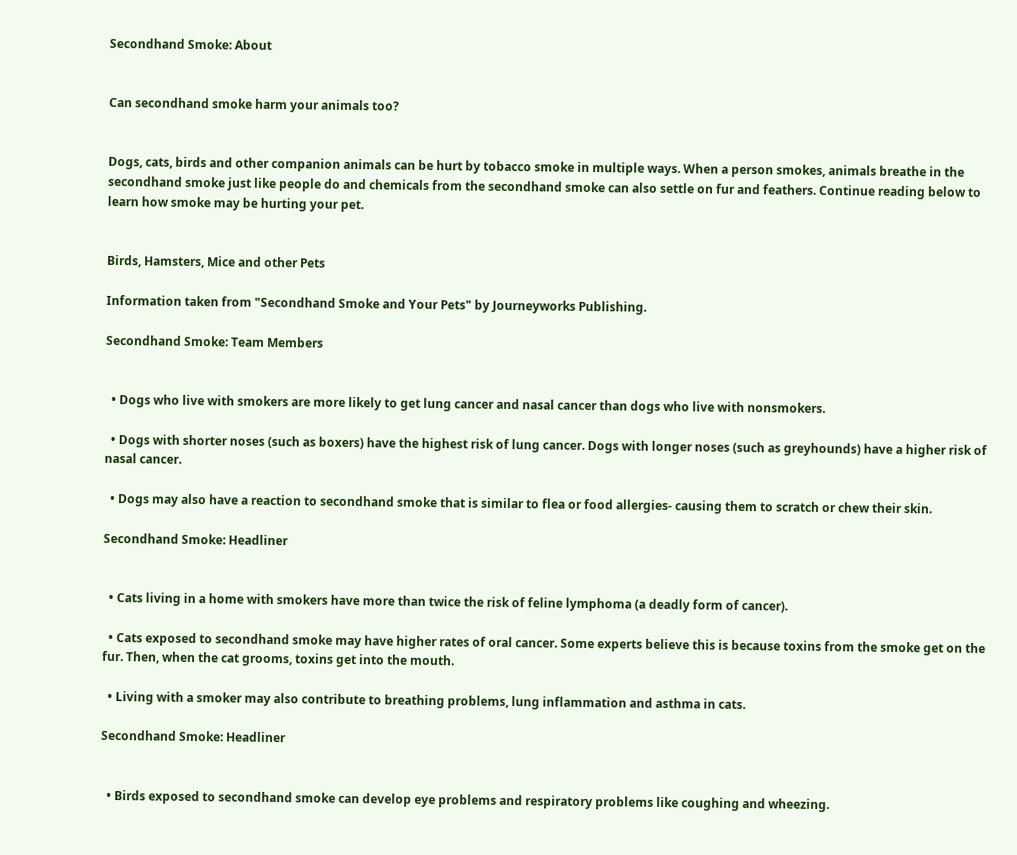Secondhand Smoke: About


Can secondhand smoke harm your animals too?


Dogs, cats, birds and other companion animals can be hurt by tobacco smoke in multiple ways. When a person smokes, animals breathe in the secondhand smoke just like people do and chemicals from the secondhand smoke can also settle on fur and feathers. Continue reading below to learn how smoke may be hurting your pet.


Birds, Hamsters, Mice and other Pets

Information taken from "Secondhand Smoke and Your Pets" by Journeyworks Publishing.

Secondhand Smoke: Team Members


  • Dogs who live with smokers are more likely to get lung cancer and nasal cancer than dogs who live with nonsmokers.

  • Dogs with shorter noses (such as boxers) have the highest risk of lung cancer. Dogs with longer noses (such as greyhounds) have a higher risk of nasal cancer.

  • Dogs may also have a reaction to secondhand smoke that is similar to flea or food allergies- causing them to scratch or chew their skin.

Secondhand Smoke: Headliner


  • Cats living in a home with smokers have more than twice the risk of feline lymphoma (a deadly form of cancer).

  • Cats exposed to secondhand smoke may have higher rates of oral cancer. Some experts believe this is because toxins from the smoke get on the fur. Then, when the cat grooms, toxins get into the mouth.

  • Living with a smoker may also contribute to breathing problems, lung inflammation and asthma in cats.

Secondhand Smoke: Headliner


  • Birds exposed to secondhand smoke can develop eye problems and respiratory problems like coughing and wheezing.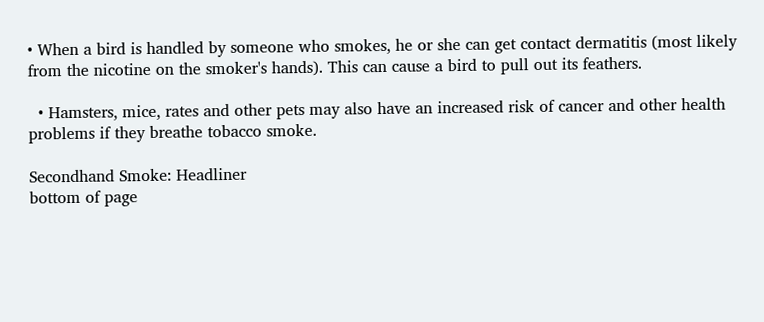• When a bird is handled by someone who smokes, he or she can get contact dermatitis (most likely from the nicotine on the smoker's hands). This can cause a bird to pull out its feathers.

  • Hamsters, mice, rates and other pets may also have an increased risk of cancer and other health problems if they breathe tobacco smoke.

Secondhand Smoke: Headliner
bottom of page